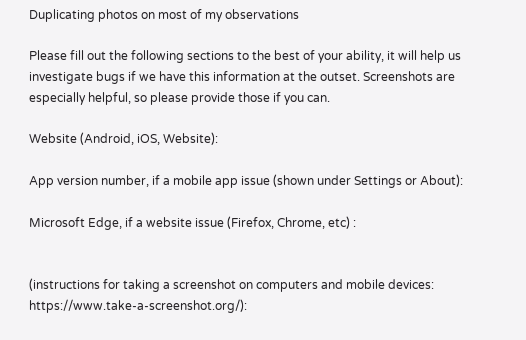Duplicating photos on most of my observations

Please fill out the following sections to the best of your ability, it will help us investigate bugs if we have this information at the outset. Screenshots are especially helpful, so please provide those if you can.

Website (Android, iOS, Website):

App version number, if a mobile app issue (shown under Settings or About):

Microsoft Edge, if a website issue (Firefox, Chrome, etc) :


(instructions for taking a screenshot on computers and mobile devices: https://www.take-a-screenshot.org/):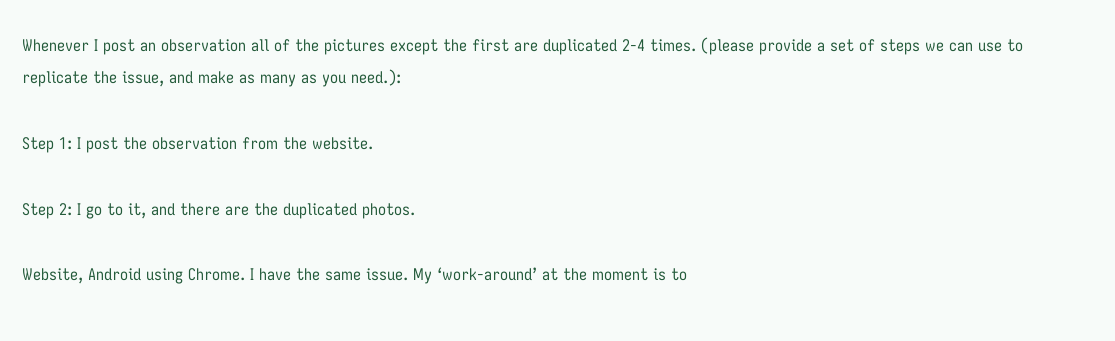Whenever I post an observation all of the pictures except the first are duplicated 2-4 times. (please provide a set of steps we can use to replicate the issue, and make as many as you need.):

Step 1: I post the observation from the website.

Step 2: I go to it, and there are the duplicated photos.

Website, Android using Chrome. I have the same issue. My ‘work-around’ at the moment is to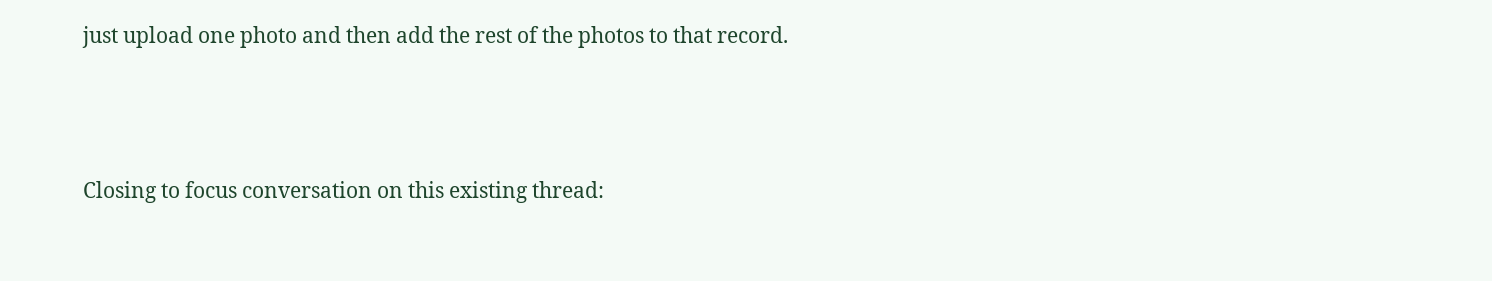just upload one photo and then add the rest of the photos to that record.



Closing to focus conversation on this existing thread: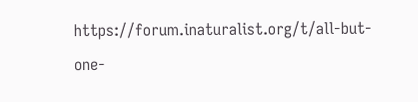https://forum.inaturalist.org/t/all-but-one-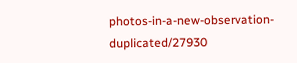photos-in-a-new-observation-duplicated/27930